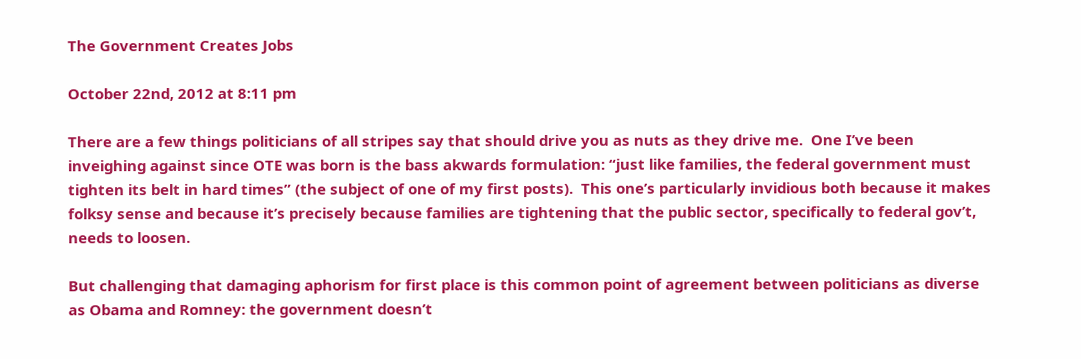The Government Creates Jobs

October 22nd, 2012 at 8:11 pm

There are a few things politicians of all stripes say that should drive you as nuts as they drive me.  One I’ve been inveighing against since OTE was born is the bass akwards formulation: “just like families, the federal government must tighten its belt in hard times” (the subject of one of my first posts).  This one’s particularly invidious both because it makes folksy sense and because it’s precisely because families are tightening that the public sector, specifically to federal gov’t, needs to loosen.

But challenging that damaging aphorism for first place is this common point of agreement between politicians as diverse as Obama and Romney: the government doesn’t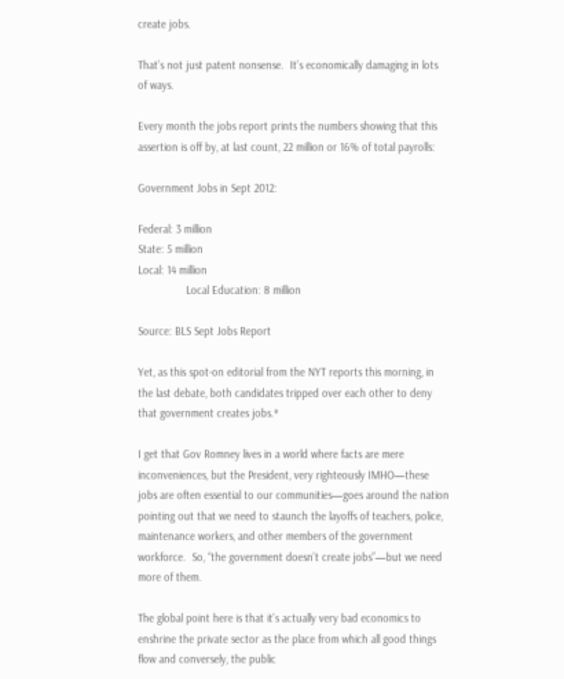create jobs.

That’s not just patent nonsense.  It’s economically damaging in lots of ways.

Every month the jobs report prints the numbers showing that this assertion is off by, at last count, 22 million or 16% of total payrolls:

Government Jobs in Sept 2012:

Federal: 3 million
State: 5 million
Local: 14 million
                Local Education: 8 million

Source: BLS Sept Jobs Report

Yet, as this spot-on editorial from the NYT reports this morning, in the last debate, both candidates tripped over each other to deny that government creates jobs.*

I get that Gov Romney lives in a world where facts are mere inconveniences, but the President, very righteously IMHO—these jobs are often essential to our communities—goes around the nation pointing out that we need to staunch the layoffs of teachers, police, maintenance workers, and other members of the government workforce.  So, “the government doesn’t create jobs”—but we need more of them.

The global point here is that it’s actually very bad economics to enshrine the private sector as the place from which all good things flow and conversely, the public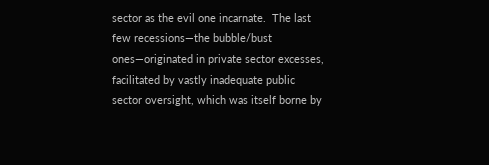sector as the evil one incarnate.  The last few recessions—the bubble/bust ones—originated in private sector excesses, facilitated by vastly inadequate public sector oversight, which was itself borne by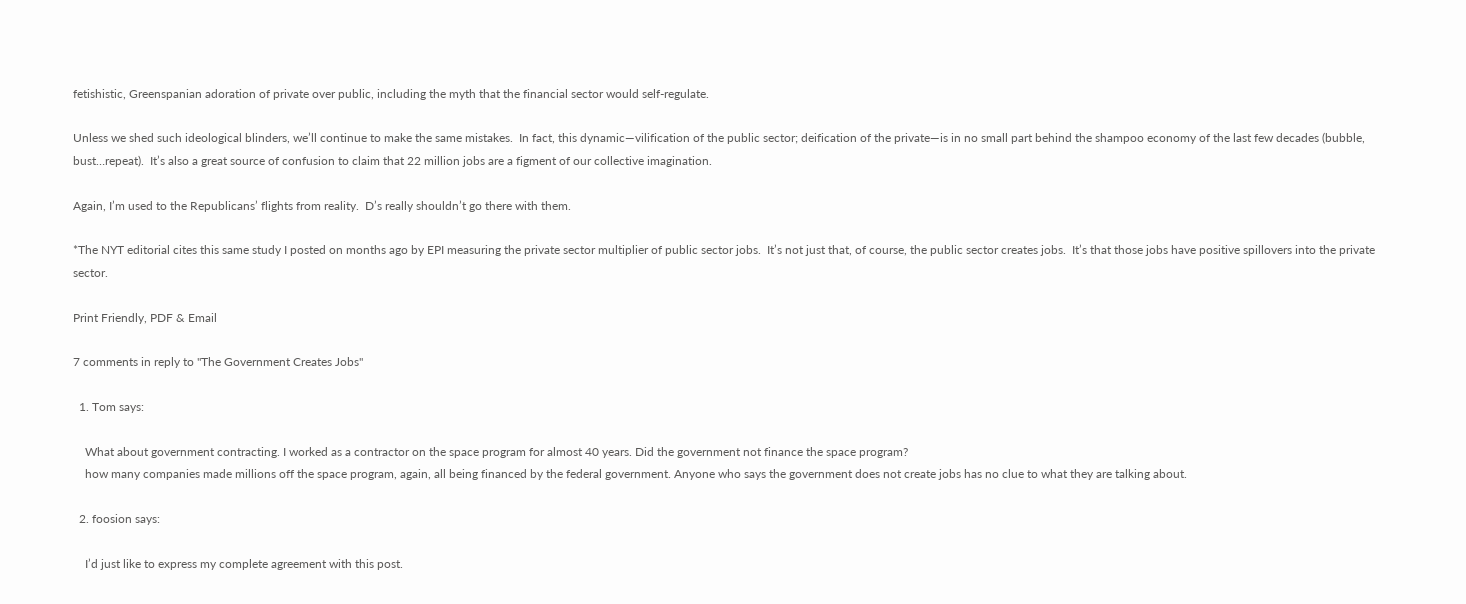fetishistic, Greenspanian adoration of private over public, including the myth that the financial sector would self-regulate.

Unless we shed such ideological blinders, we’ll continue to make the same mistakes.  In fact, this dynamic—vilification of the public sector; deification of the private—is in no small part behind the shampoo economy of the last few decades (bubble, bust…repeat).  It’s also a great source of confusion to claim that 22 million jobs are a figment of our collective imagination.

Again, I’m used to the Republicans’ flights from reality.  D’s really shouldn’t go there with them.

*The NYT editorial cites this same study I posted on months ago by EPI measuring the private sector multiplier of public sector jobs.  It’s not just that, of course, the public sector creates jobs.  It’s that those jobs have positive spillovers into the private sector.

Print Friendly, PDF & Email

7 comments in reply to "The Government Creates Jobs"

  1. Tom says:

    What about government contracting. I worked as a contractor on the space program for almost 40 years. Did the government not finance the space program?
    how many companies made millions off the space program, again, all being financed by the federal government. Anyone who says the government does not create jobs has no clue to what they are talking about.

  2. foosion says:

    I’d just like to express my complete agreement with this post.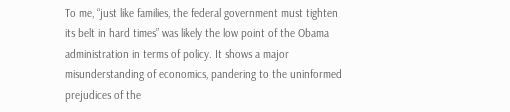To me, “just like families, the federal government must tighten its belt in hard times” was likely the low point of the Obama administration in terms of policy. It shows a major misunderstanding of economics, pandering to the uninformed prejudices of the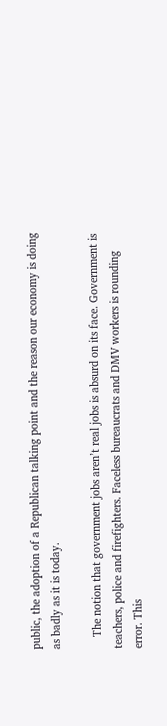public, the adoption of a Republican talking point and the reason our economy is doing as badly as it is today.

    The notion that government jobs aren’t real jobs is absurd on its face. Government is teachers, police and firefighters. Faceless bureaucrats and DMV workers is rounding error. This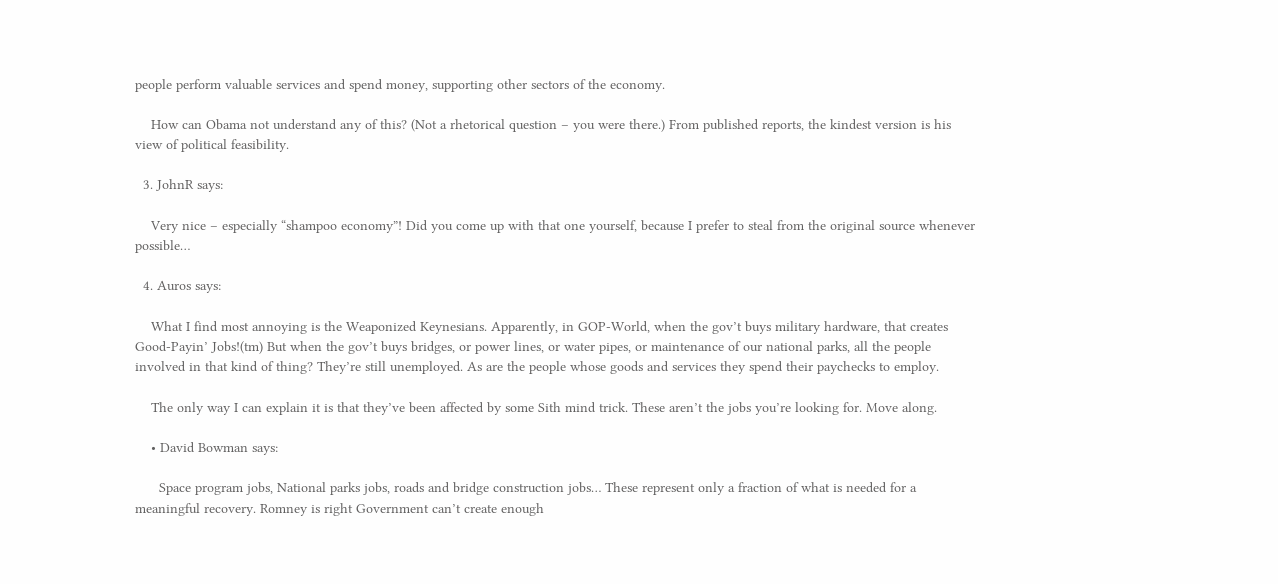people perform valuable services and spend money, supporting other sectors of the economy.

    How can Obama not understand any of this? (Not a rhetorical question – you were there.) From published reports, the kindest version is his view of political feasibility.

  3. JohnR says:

    Very nice – especially “shampoo economy”! Did you come up with that one yourself, because I prefer to steal from the original source whenever possible…

  4. Auros says:

    What I find most annoying is the Weaponized Keynesians. Apparently, in GOP-World, when the gov’t buys military hardware, that creates Good-Payin’ Jobs!(tm) But when the gov’t buys bridges, or power lines, or water pipes, or maintenance of our national parks, all the people involved in that kind of thing? They’re still unemployed. As are the people whose goods and services they spend their paychecks to employ.

    The only way I can explain it is that they’ve been affected by some Sith mind trick. These aren’t the jobs you’re looking for. Move along.

    • David Bowman says:

      Space program jobs, National parks jobs, roads and bridge construction jobs… These represent only a fraction of what is needed for a meaningful recovery. Romney is right Government can’t create enough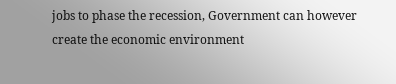jobs to phase the recession, Government can however create the economic environment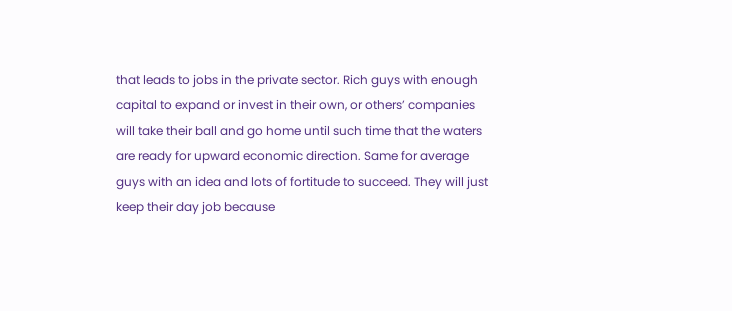that leads to jobs in the private sector. Rich guys with enough capital to expand or invest in their own, or others’ companies will take their ball and go home until such time that the waters are ready for upward economic direction. Same for average guys with an idea and lots of fortitude to succeed. They will just keep their day job because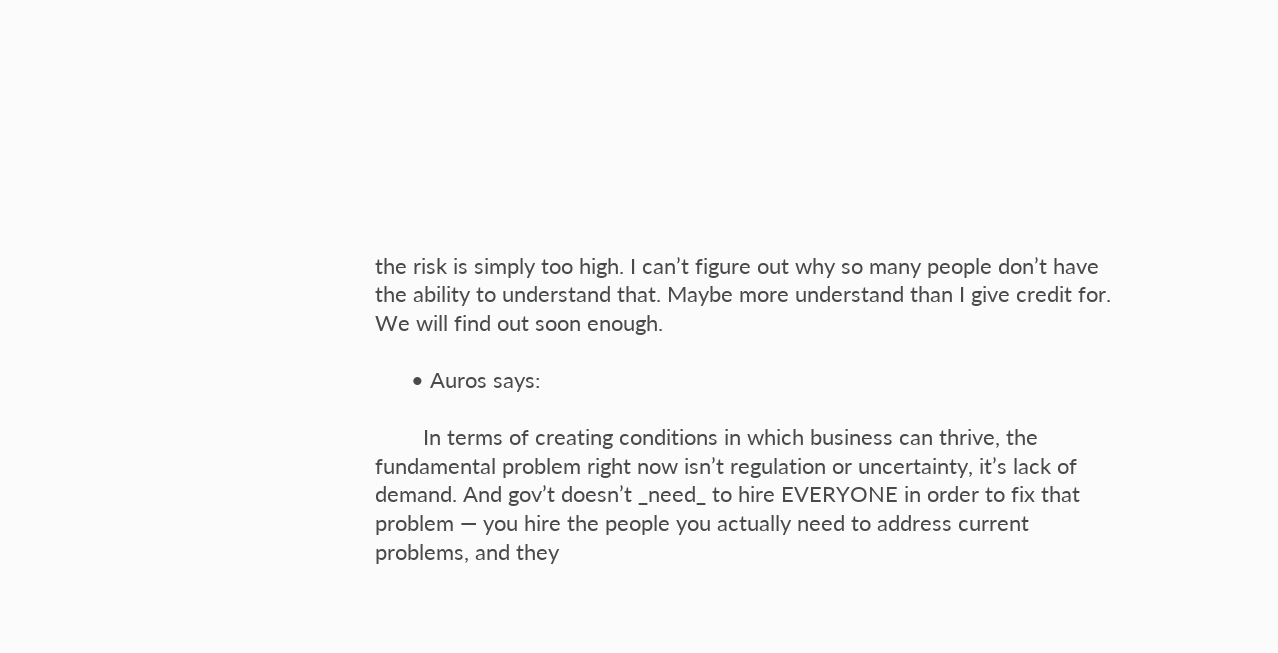the risk is simply too high. I can’t figure out why so many people don’t have the ability to understand that. Maybe more understand than I give credit for. We will find out soon enough.

      • Auros says:

        In terms of creating conditions in which business can thrive, the fundamental problem right now isn’t regulation or uncertainty, it’s lack of demand. And gov’t doesn’t _need_ to hire EVERYONE in order to fix that problem — you hire the people you actually need to address current problems, and they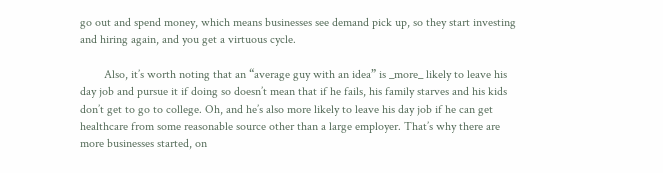go out and spend money, which means businesses see demand pick up, so they start investing and hiring again, and you get a virtuous cycle.

        Also, it’s worth noting that an “average guy with an idea” is _more_ likely to leave his day job and pursue it if doing so doesn’t mean that if he fails, his family starves and his kids don’t get to go to college. Oh, and he’s also more likely to leave his day job if he can get healthcare from some reasonable source other than a large employer. That’s why there are more businesses started, on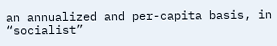an annualized and per-capita basis, in “socialist”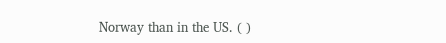Norway than in the US. ( )